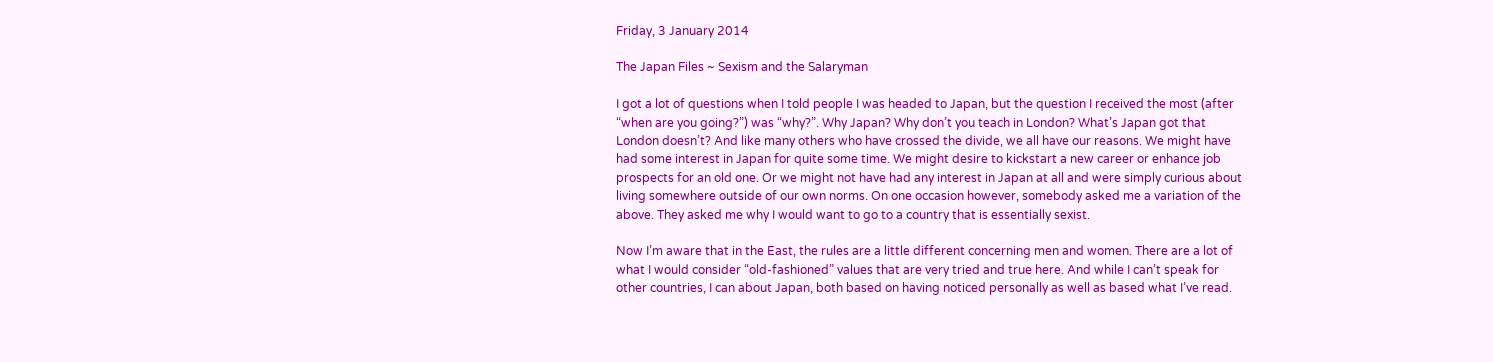Friday, 3 January 2014

The Japan Files ~ Sexism and the Salaryman

I got a lot of questions when I told people I was headed to Japan, but the question I received the most (after “when are you going?”) was “why?”. Why Japan? Why don’t you teach in London? What’s Japan got that London doesn’t? And like many others who have crossed the divide, we all have our reasons. We might have had some interest in Japan for quite some time. We might desire to kickstart a new career or enhance job prospects for an old one. Or we might not have had any interest in Japan at all and were simply curious about living somewhere outside of our own norms. On one occasion however, somebody asked me a variation of the above. They asked me why I would want to go to a country that is essentially sexist.

Now I’m aware that in the East, the rules are a little different concerning men and women. There are a lot of what I would consider “old-fashioned” values that are very tried and true here. And while I can’t speak for other countries, I can about Japan, both based on having noticed personally as well as based what I’ve read.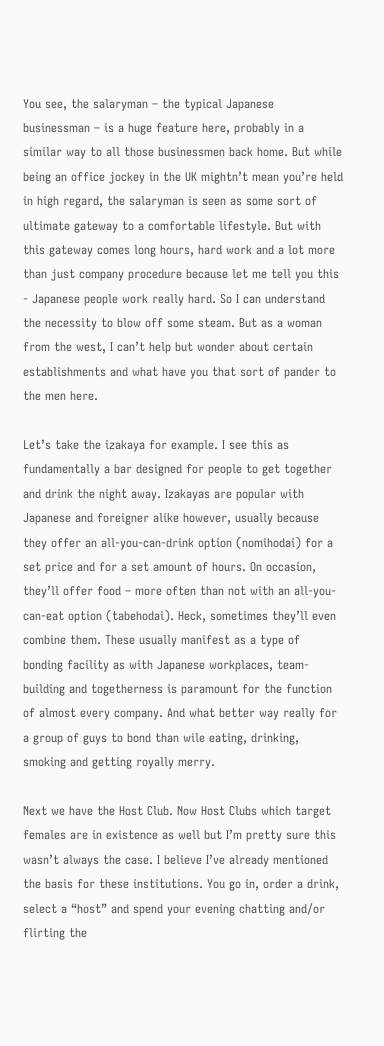You see, the salaryman – the typical Japanese businessman – is a huge feature here, probably in a similar way to all those businessmen back home. But while being an office jockey in the UK mightn’t mean you’re held in high regard, the salaryman is seen as some sort of ultimate gateway to a comfortable lifestyle. But with this gateway comes long hours, hard work and a lot more than just company procedure because let me tell you this - Japanese people work really hard. So I can understand the necessity to blow off some steam. But as a woman from the west, I can’t help but wonder about certain establishments and what have you that sort of pander to the men here.

Let’s take the izakaya for example. I see this as fundamentally a bar designed for people to get together and drink the night away. Izakayas are popular with Japanese and foreigner alike however, usually because they offer an all-you-can-drink option (nomihodai) for a set price and for a set amount of hours. On occasion, they’ll offer food – more often than not with an all-you-can-eat option (tabehodai). Heck, sometimes they’ll even combine them. These usually manifest as a type of bonding facility as with Japanese workplaces, team-building and togetherness is paramount for the function of almost every company. And what better way really for a group of guys to bond than wile eating, drinking, smoking and getting royally merry.

Next we have the Host Club. Now Host Clubs which target females are in existence as well but I’m pretty sure this wasn’t always the case. I believe I’ve already mentioned the basis for these institutions. You go in, order a drink, select a “host” and spend your evening chatting and/or flirting the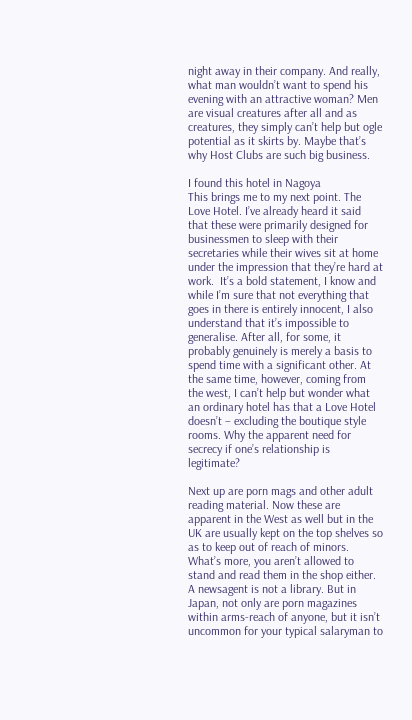night away in their company. And really, what man wouldn’t want to spend his evening with an attractive woman? Men are visual creatures after all and as creatures, they simply can’t help but ogle potential as it skirts by. Maybe that’s why Host Clubs are such big business.

I found this hotel in Nagoya
This brings me to my next point. The Love Hotel. I’ve already heard it said that these were primarily designed for businessmen to sleep with their secretaries while their wives sit at home under the impression that they’re hard at work.  It’s a bold statement, I know and while I’m sure that not everything that goes in there is entirely innocent, I also understand that it’s impossible to generalise. After all, for some, it probably genuinely is merely a basis to spend time with a significant other. At the same time, however, coming from the west, I can’t help but wonder what an ordinary hotel has that a Love Hotel doesn’t – excluding the boutique style rooms. Why the apparent need for secrecy if one’s relationship is legitimate?

Next up are porn mags and other adult reading material. Now these are apparent in the West as well but in the UK are usually kept on the top shelves so as to keep out of reach of minors. What’s more, you aren’t allowed to stand and read them in the shop either. A newsagent is not a library. But in Japan, not only are porn magazines within arms-reach of anyone, but it isn’t uncommon for your typical salaryman to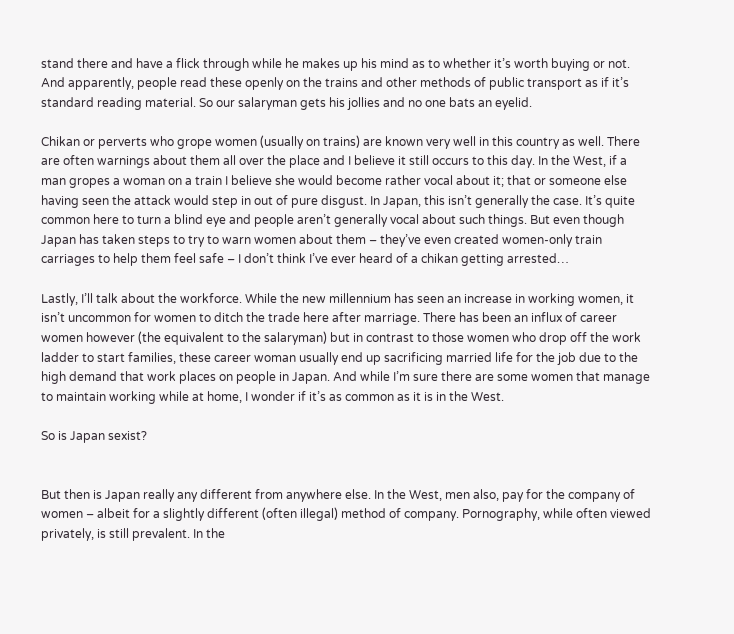stand there and have a flick through while he makes up his mind as to whether it’s worth buying or not. And apparently, people read these openly on the trains and other methods of public transport as if it’s standard reading material. So our salaryman gets his jollies and no one bats an eyelid.

Chikan or perverts who grope women (usually on trains) are known very well in this country as well. There are often warnings about them all over the place and I believe it still occurs to this day. In the West, if a man gropes a woman on a train I believe she would become rather vocal about it; that or someone else having seen the attack would step in out of pure disgust. In Japan, this isn’t generally the case. It’s quite common here to turn a blind eye and people aren’t generally vocal about such things. But even though Japan has taken steps to try to warn women about them – they’ve even created women-only train carriages to help them feel safe – I don’t think I’ve ever heard of a chikan getting arrested…

Lastly, I’ll talk about the workforce. While the new millennium has seen an increase in working women, it isn’t uncommon for women to ditch the trade here after marriage. There has been an influx of career women however (the equivalent to the salaryman) but in contrast to those women who drop off the work ladder to start families, these career woman usually end up sacrificing married life for the job due to the high demand that work places on people in Japan. And while I’m sure there are some women that manage to maintain working while at home, I wonder if it’s as common as it is in the West.

So is Japan sexist?


But then is Japan really any different from anywhere else. In the West, men also, pay for the company of women – albeit for a slightly different (often illegal) method of company. Pornography, while often viewed privately, is still prevalent. In the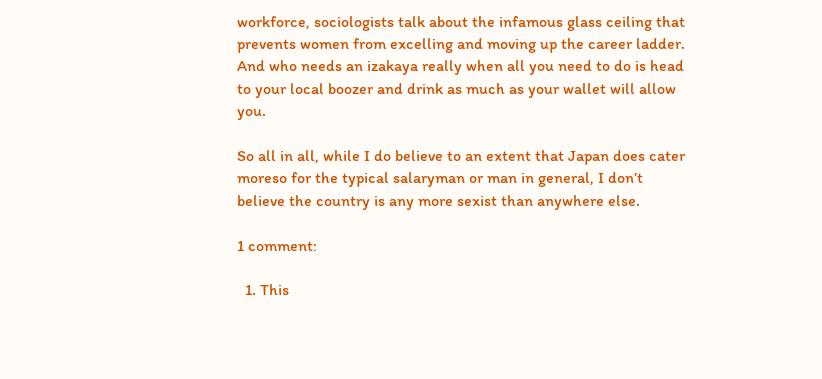workforce, sociologists talk about the infamous glass ceiling that prevents women from excelling and moving up the career ladder. And who needs an izakaya really when all you need to do is head to your local boozer and drink as much as your wallet will allow you.

So all in all, while I do believe to an extent that Japan does cater moreso for the typical salaryman or man in general, I don’t believe the country is any more sexist than anywhere else.

1 comment:

  1. This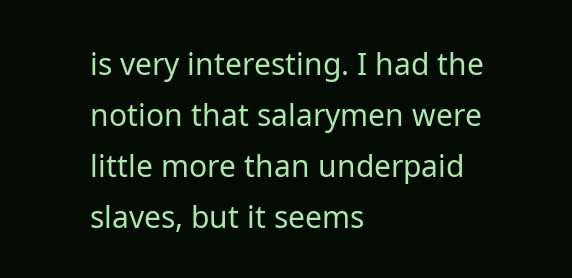is very interesting. I had the notion that salarymen were little more than underpaid slaves, but it seems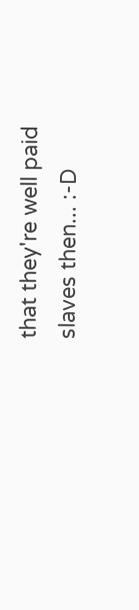that they're well paid slaves then... :-D